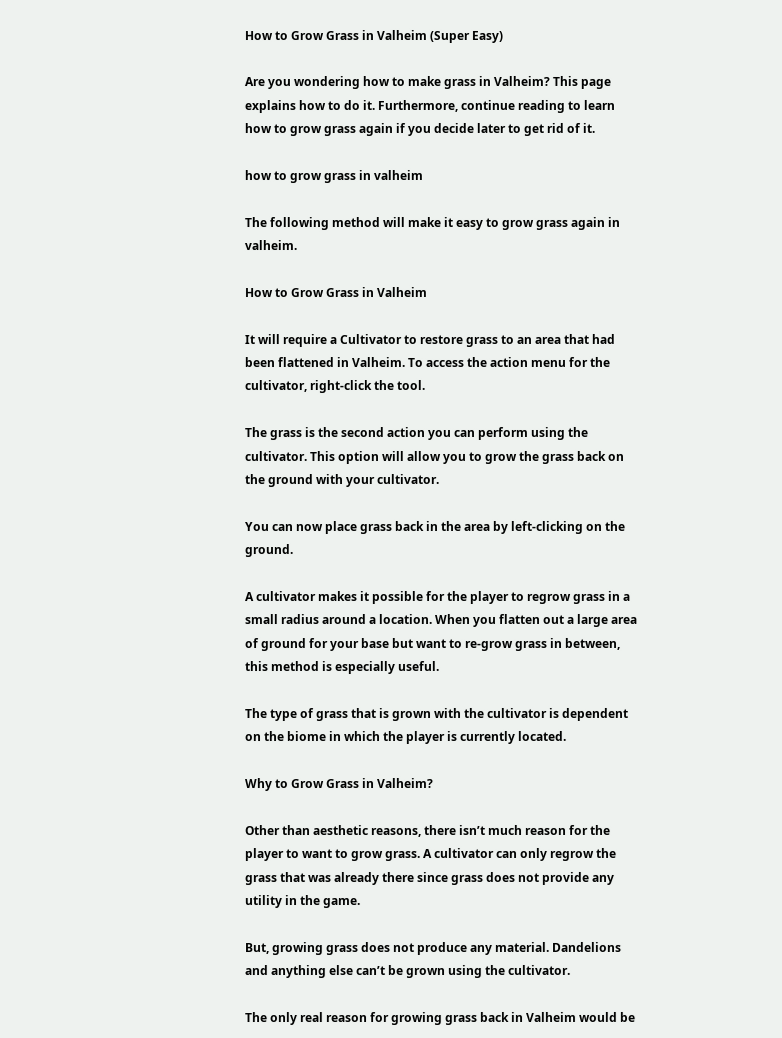How to Grow Grass in Valheim (Super Easy)

Are you wondering how to make grass in Valheim? This page explains how to do it. Furthermore, continue reading to learn how to grow grass again if you decide later to get rid of it.

how to grow grass in valheim

The following method will make it easy to grow grass again in valheim.

How to Grow Grass in Valheim

It will require a Cultivator to restore grass to an area that had been flattened in Valheim. To access the action menu for the cultivator, right-click the tool.

The grass is the second action you can perform using the cultivator. This option will allow you to grow the grass back on the ground with your cultivator.

You can now place grass back in the area by left-clicking on the ground.

A cultivator makes it possible for the player to regrow grass in a small radius around a location. When you flatten out a large area of ground for your base but want to re-grow grass in between, this method is especially useful.

The type of grass that is grown with the cultivator is dependent on the biome in which the player is currently located.

Why to Grow Grass in Valheim?

Other than aesthetic reasons, there isn’t much reason for the player to want to grow grass. A cultivator can only regrow the grass that was already there since grass does not provide any utility in the game.

But, growing grass does not produce any material. Dandelions and anything else can’t be grown using the cultivator.

The only real reason for growing grass back in Valheim would be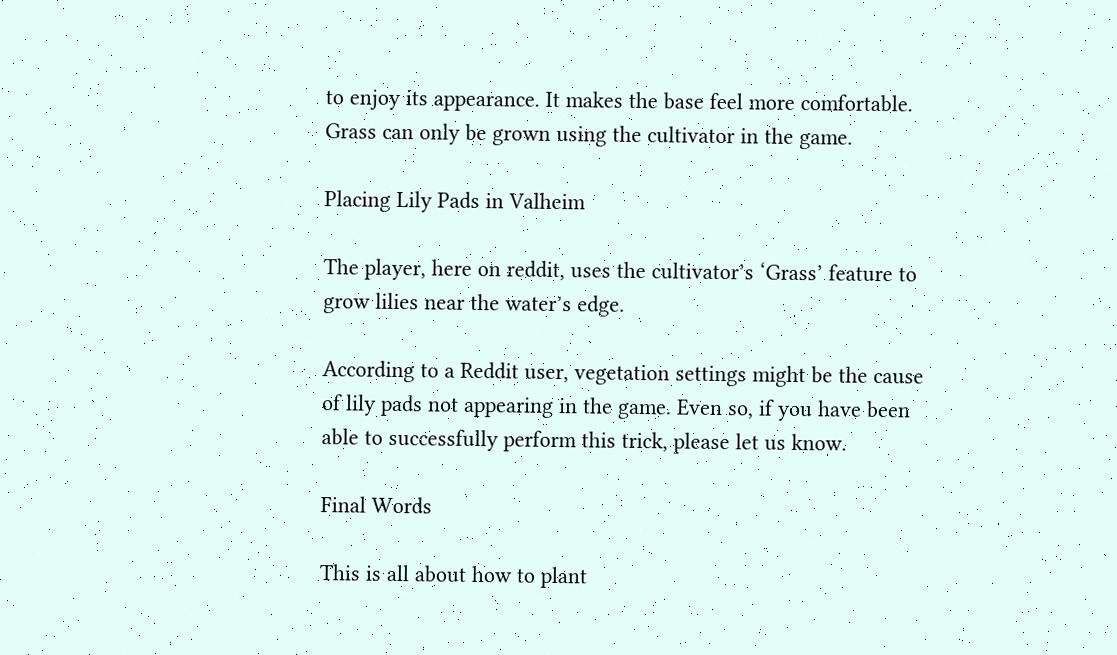to enjoy its appearance. It makes the base feel more comfortable. Grass can only be grown using the cultivator in the game.

Placing Lily Pads in Valheim

The player, here on reddit, uses the cultivator’s ‘Grass’ feature to grow lilies near the water’s edge.

According to a Reddit user, vegetation settings might be the cause of lily pads not appearing in the game. Even so, if you have been able to successfully perform this trick, please let us know.

Final Words

This is all about how to plant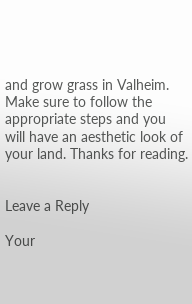and grow grass in Valheim. Make sure to follow the appropriate steps and you will have an aesthetic look of your land. Thanks for reading.


Leave a Reply

Your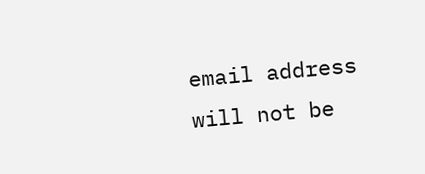email address will not be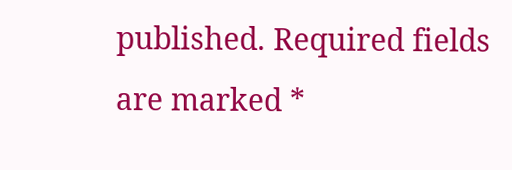published. Required fields are marked *